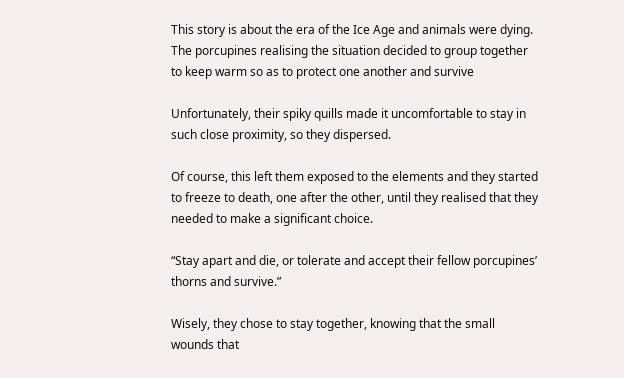This story is about the era of the Ice Age and animals were dying.  The porcupines realising the situation decided to group together to keep warm so as to protect one another and survive

Unfortunately, their spiky quills made it uncomfortable to stay in such close proximity, so they dispersed.

Of course, this left them exposed to the elements and they started to freeze to death, one after the other, until they realised that they needed to make a significant choice.

“Stay apart and die, or tolerate and accept their fellow porcupines’ thorns and survive.”

Wisely, they chose to stay together, knowing that the small wounds that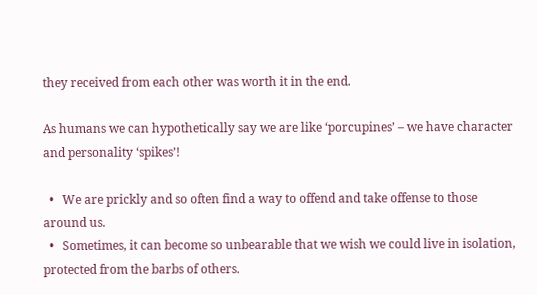they received from each other was worth it in the end.

As humans we can hypothetically say we are like ‘porcupines’ – we have character and personality ‘spikes’!

  •   We are prickly and so often find a way to offend and take offense to those around us.
  •   Sometimes, it can become so unbearable that we wish we could live in isolation, protected from the barbs of others.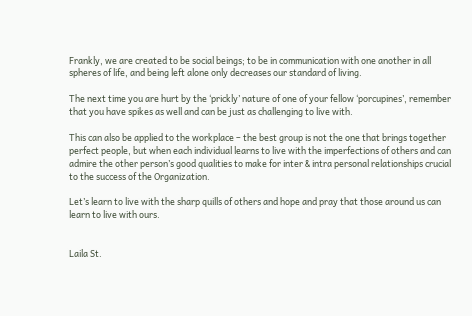Frankly, we are created to be social beings; to be in communication with one another in all spheres of life, and being left alone only decreases our standard of living.

The next time you are hurt by the ‘prickly’ nature of one of your fellow ‘porcupines’, remember that you have spikes as well and can be just as challenging to live with.

This can also be applied to the workplace – the best group is not the one that brings together perfect people, but when each individual learns to live with the imperfections of others and can admire the other person’s good qualities to make for inter & intra personal relationships crucial to the success of the Organization.

Let’s learn to live with the sharp quills of others and hope and pray that those around us can learn to live with ours.


Laila St.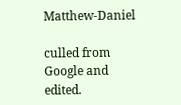Matthew-Daniel

culled from Google and edited.